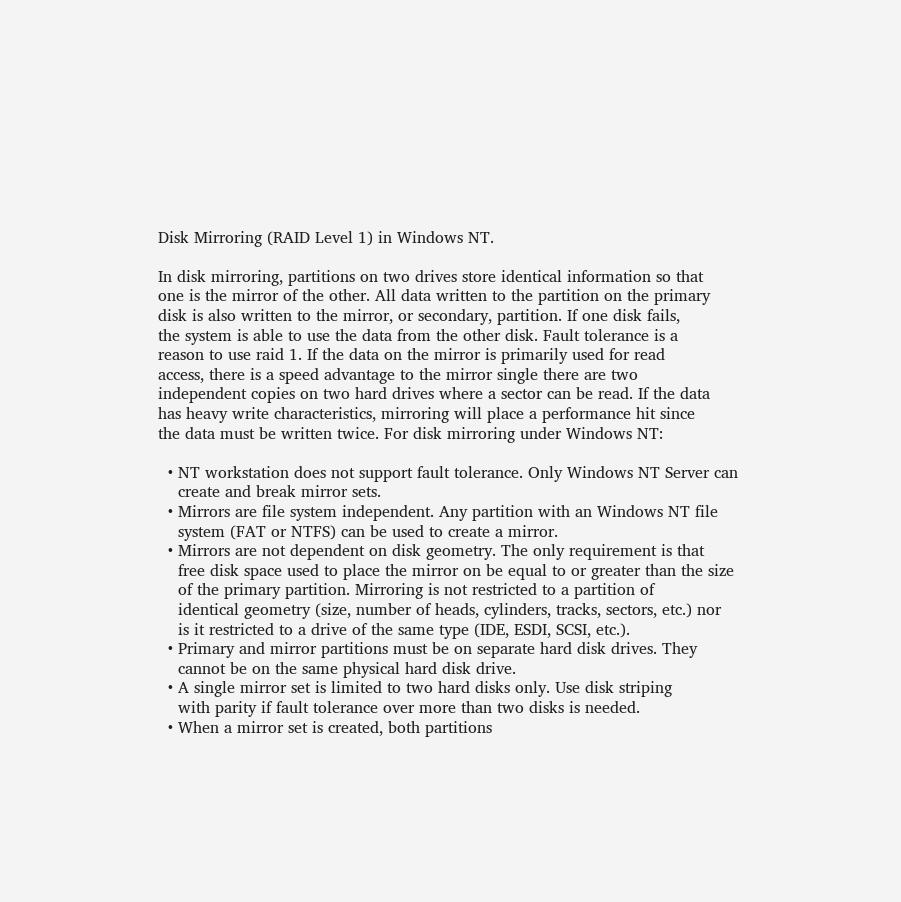Disk Mirroring (RAID Level 1) in Windows NT.

In disk mirroring, partitions on two drives store identical information so that
one is the mirror of the other. All data written to the partition on the primary
disk is also written to the mirror, or secondary, partition. If one disk fails,
the system is able to use the data from the other disk. Fault tolerance is a
reason to use raid 1. If the data on the mirror is primarily used for read
access, there is a speed advantage to the mirror single there are two
independent copies on two hard drives where a sector can be read. If the data
has heavy write characteristics, mirroring will place a performance hit since
the data must be written twice. For disk mirroring under Windows NT:

  • NT workstation does not support fault tolerance. Only Windows NT Server can
    create and break mirror sets.
  • Mirrors are file system independent. Any partition with an Windows NT file
    system (FAT or NTFS) can be used to create a mirror.
  • Mirrors are not dependent on disk geometry. The only requirement is that
    free disk space used to place the mirror on be equal to or greater than the size
    of the primary partition. Mirroring is not restricted to a partition of
    identical geometry (size, number of heads, cylinders, tracks, sectors, etc.) nor
    is it restricted to a drive of the same type (IDE, ESDI, SCSI, etc.).
  • Primary and mirror partitions must be on separate hard disk drives. They
    cannot be on the same physical hard disk drive.
  • A single mirror set is limited to two hard disks only. Use disk striping
    with parity if fault tolerance over more than two disks is needed.
  • When a mirror set is created, both partitions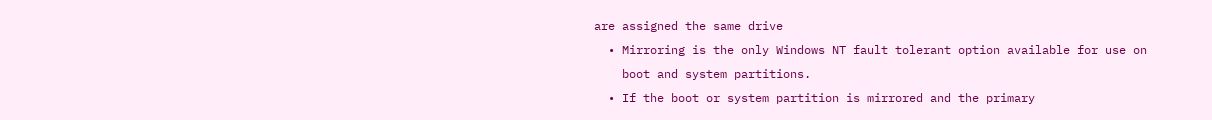are assigned the same drive
  • Mirroring is the only Windows NT fault tolerant option available for use on
    boot and system partitions.
  • If the boot or system partition is mirrored and the primary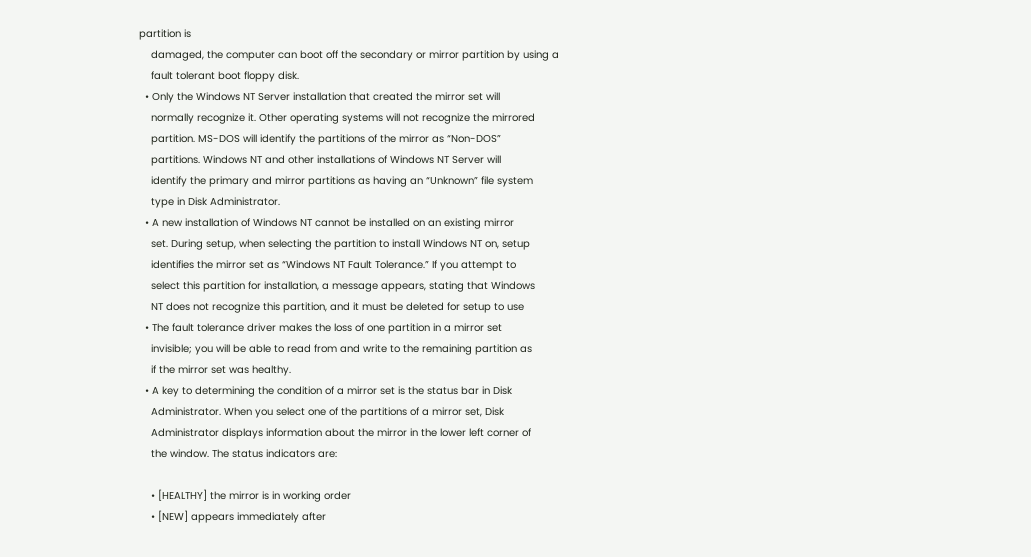partition is
    damaged, the computer can boot off the secondary or mirror partition by using a
    fault tolerant boot floppy disk.
  • Only the Windows NT Server installation that created the mirror set will
    normally recognize it. Other operating systems will not recognize the mirrored
    partition. MS-DOS will identify the partitions of the mirror as “Non-DOS”
    partitions. Windows NT and other installations of Windows NT Server will
    identify the primary and mirror partitions as having an “Unknown” file system
    type in Disk Administrator.
  • A new installation of Windows NT cannot be installed on an existing mirror
    set. During setup, when selecting the partition to install Windows NT on, setup
    identifies the mirror set as “Windows NT Fault Tolerance.” If you attempt to
    select this partition for installation, a message appears, stating that Windows
    NT does not recognize this partition, and it must be deleted for setup to use
  • The fault tolerance driver makes the loss of one partition in a mirror set
    invisible; you will be able to read from and write to the remaining partition as
    if the mirror set was healthy.
  • A key to determining the condition of a mirror set is the status bar in Disk
    Administrator. When you select one of the partitions of a mirror set, Disk
    Administrator displays information about the mirror in the lower left corner of
    the window. The status indicators are:

    • [HEALTHY] the mirror is in working order
    • [NEW] appears immediately after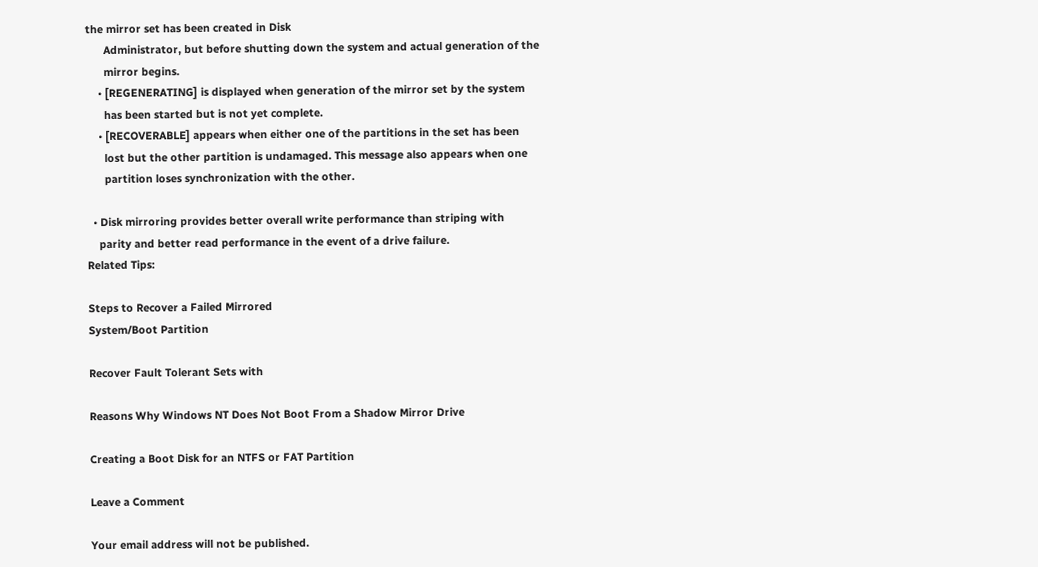the mirror set has been created in Disk
      Administrator, but before shutting down the system and actual generation of the
      mirror begins.
    • [REGENERATING] is displayed when generation of the mirror set by the system
      has been started but is not yet complete.
    • [RECOVERABLE] appears when either one of the partitions in the set has been
      lost but the other partition is undamaged. This message also appears when one
      partition loses synchronization with the other.

  • Disk mirroring provides better overall write performance than striping with
    parity and better read performance in the event of a drive failure.
Related Tips:

Steps to Recover a Failed Mirrored
System/Boot Partition

Recover Fault Tolerant Sets with

Reasons Why Windows NT Does Not Boot From a Shadow Mirror Drive

Creating a Boot Disk for an NTFS or FAT Partition

Leave a Comment

Your email address will not be published.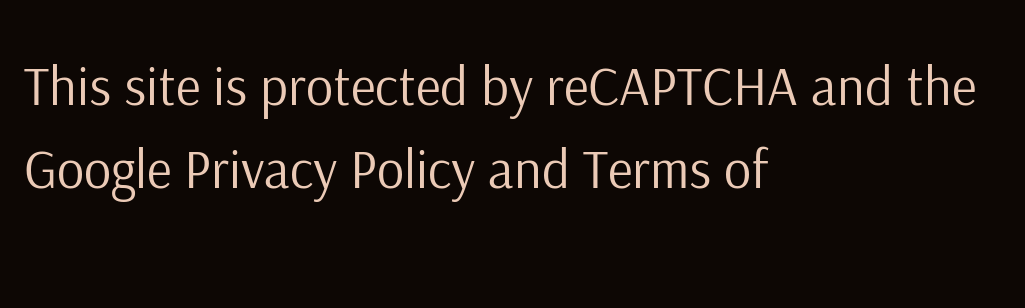This site is protected by reCAPTCHA and the Google Privacy Policy and Terms of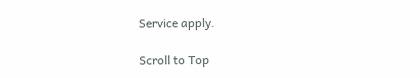Service apply.

Scroll to Top